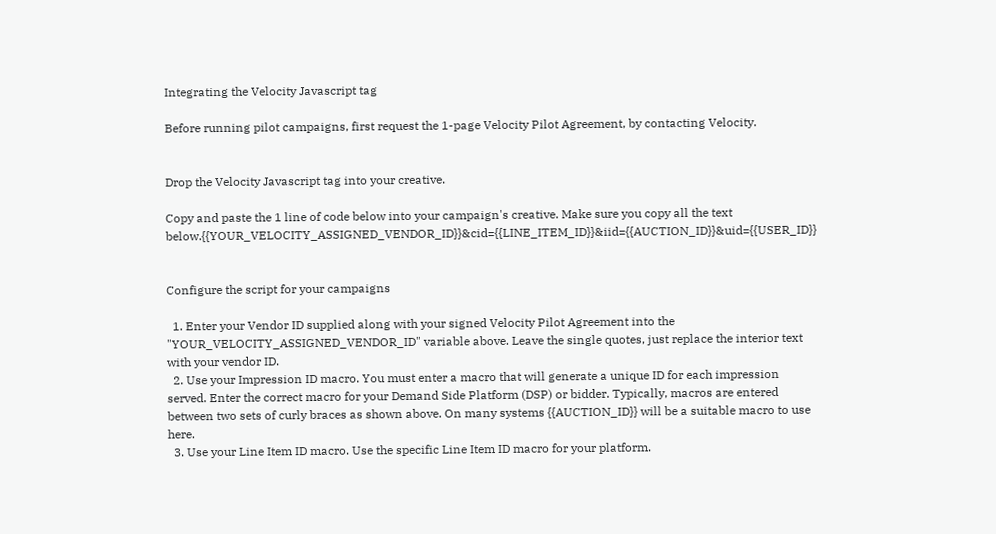Integrating the Velocity Javascript tag

Before running pilot campaigns, first request the 1-page Velocity Pilot Agreement, by contacting Velocity.


Drop the Velocity Javascript tag into your creative.

Copy and paste the 1 line of code below into your campaign's creative. Make sure you copy all the text below.{{YOUR_VELOCITY_ASSIGNED_VENDOR_ID}}&cid={{LINE_ITEM_ID}}&iid={{AUCTION_ID}}&uid={{USER_ID}}


Configure the script for your campaigns

  1. Enter your Vendor ID supplied along with your signed Velocity Pilot Agreement into the "YOUR_VELOCITY_ASSIGNED_VENDOR_ID" variable above. Leave the single quotes, just replace the interior text with your vendor ID.
  2. Use your Impression ID macro. You must enter a macro that will generate a unique ID for each impression served. Enter the correct macro for your Demand Side Platform (DSP) or bidder. Typically, macros are entered between two sets of curly braces as shown above. On many systems {{AUCTION_ID}} will be a suitable macro to use here.
  3. Use your Line Item ID macro. Use the specific Line Item ID macro for your platform.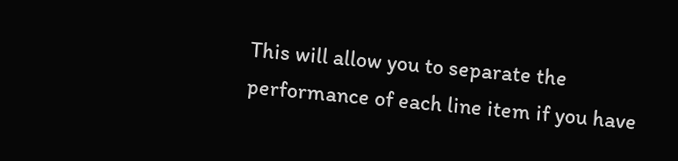This will allow you to separate the performance of each line item if you have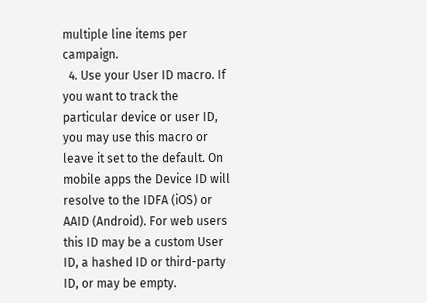multiple line items per campaign.
  4. Use your User ID macro. If you want to track the particular device or user ID, you may use this macro or leave it set to the default. On mobile apps the Device ID will resolve to the IDFA (iOS) or AAID (Android). For web users this ID may be a custom User ID, a hashed ID or third-party ID, or may be empty.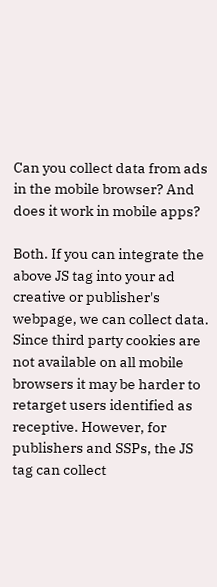Can you collect data from ads in the mobile browser? And does it work in mobile apps?

Both. If you can integrate the above JS tag into your ad creative or publisher's webpage, we can collect data. Since third party cookies are not available on all mobile browsers it may be harder to retarget users identified as receptive. However, for publishers and SSPs, the JS tag can collect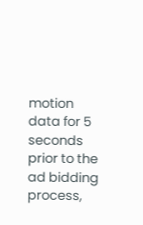motion data for 5 seconds prior to the ad bidding process,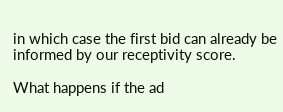in which case the first bid can already be informed by our receptivity score.

What happens if the ad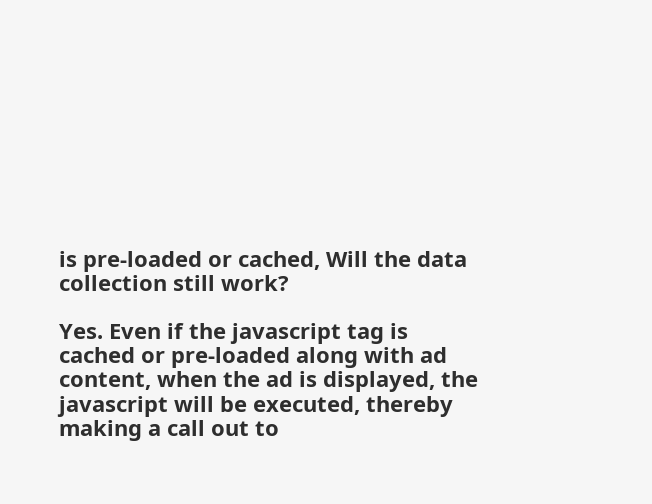is pre-loaded or cached, Will the data collection still work?

Yes. Even if the javascript tag is cached or pre-loaded along with ad content, when the ad is displayed, the javascript will be executed, thereby making a call out to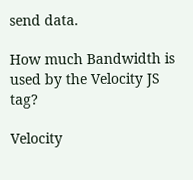send data.

How much Bandwidth is used by the Velocity JS tag?

Velocity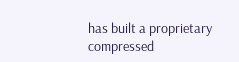has built a proprietary compressed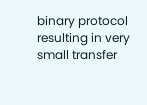binary protocol resulting in very small transfer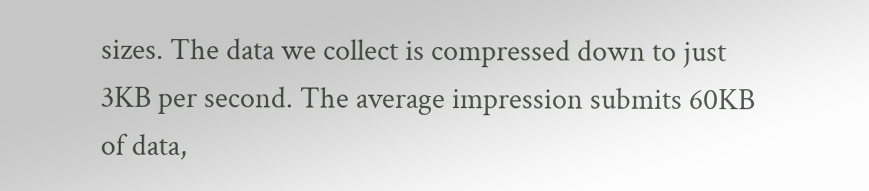sizes. The data we collect is compressed down to just 3KB per second. The average impression submits 60KB of data,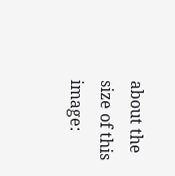about the size of this image: